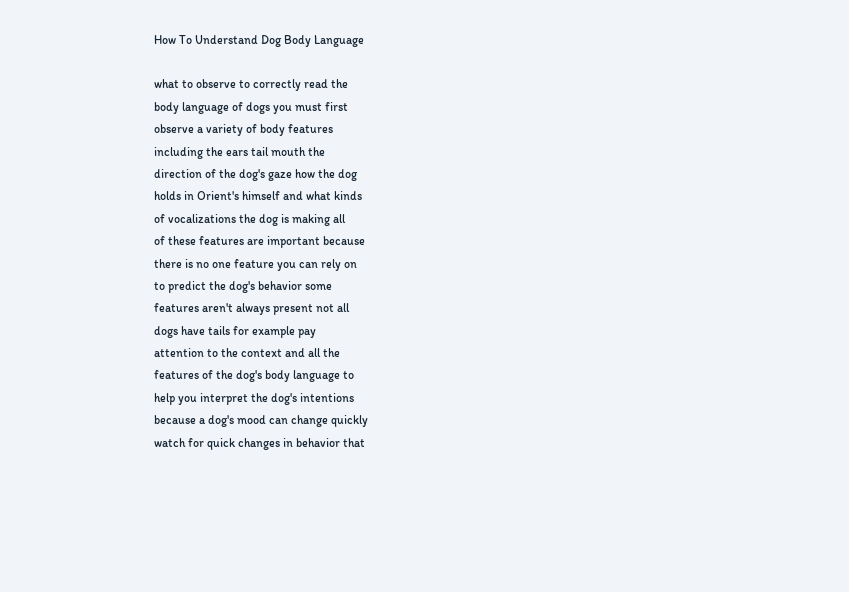How To Understand Dog Body Language

what to observe to correctly read the
body language of dogs you must first
observe a variety of body features
including the ears tail mouth the
direction of the dog's gaze how the dog
holds in Orient's himself and what kinds
of vocalizations the dog is making all
of these features are important because
there is no one feature you can rely on
to predict the dog's behavior some
features aren't always present not all
dogs have tails for example pay
attention to the context and all the
features of the dog's body language to
help you interpret the dog's intentions
because a dog's mood can change quickly
watch for quick changes in behavior that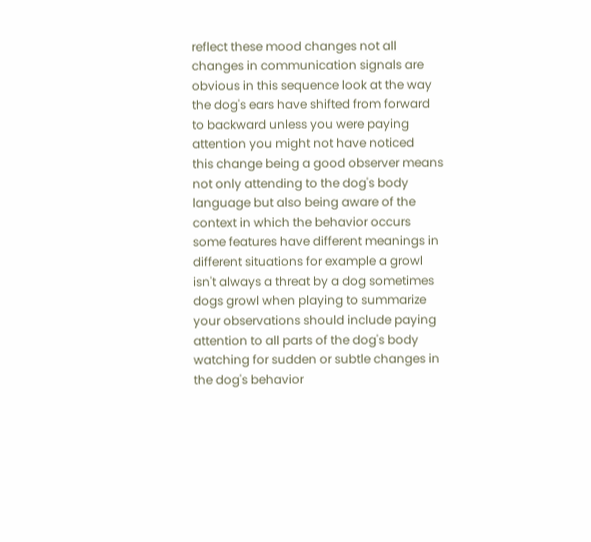reflect these mood changes not all
changes in communication signals are
obvious in this sequence look at the way
the dog's ears have shifted from forward
to backward unless you were paying
attention you might not have noticed
this change being a good observer means
not only attending to the dog's body
language but also being aware of the
context in which the behavior occurs
some features have different meanings in
different situations for example a growl
isn't always a threat by a dog sometimes
dogs growl when playing to summarize
your observations should include paying
attention to all parts of the dog's body
watching for sudden or subtle changes in
the dog's behavior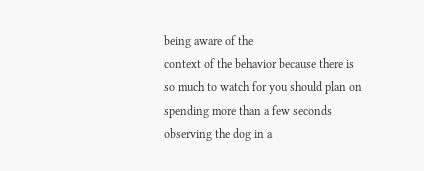being aware of the
context of the behavior because there is
so much to watch for you should plan on
spending more than a few seconds
observing the dog in a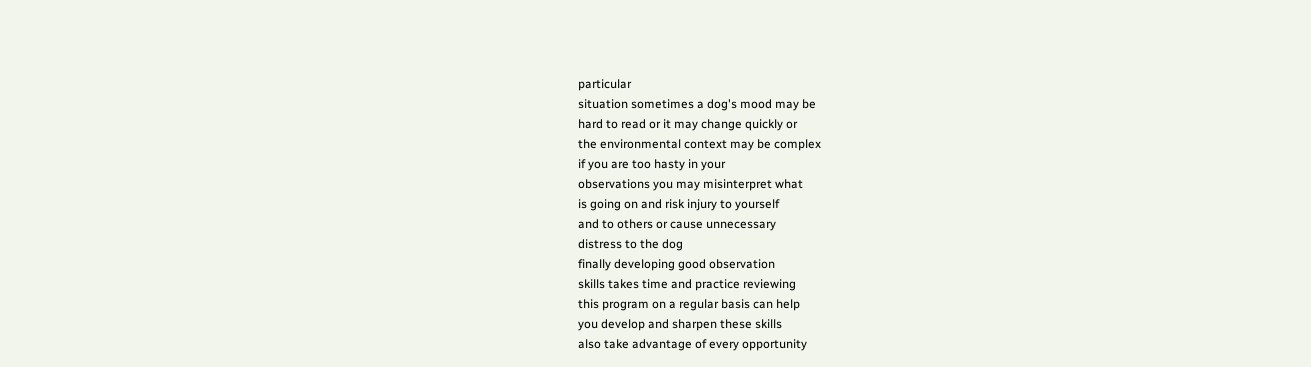particular
situation sometimes a dog's mood may be
hard to read or it may change quickly or
the environmental context may be complex
if you are too hasty in your
observations you may misinterpret what
is going on and risk injury to yourself
and to others or cause unnecessary
distress to the dog
finally developing good observation
skills takes time and practice reviewing
this program on a regular basis can help
you develop and sharpen these skills
also take advantage of every opportunity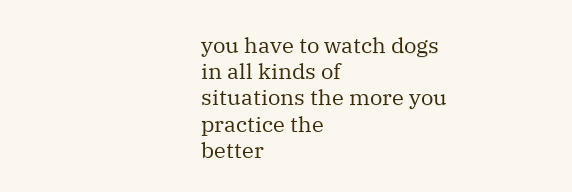you have to watch dogs in all kinds of
situations the more you practice the
better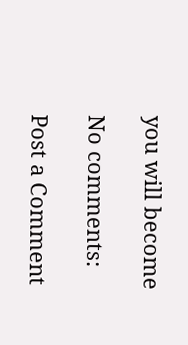you will become

No comments:

Post a Comment